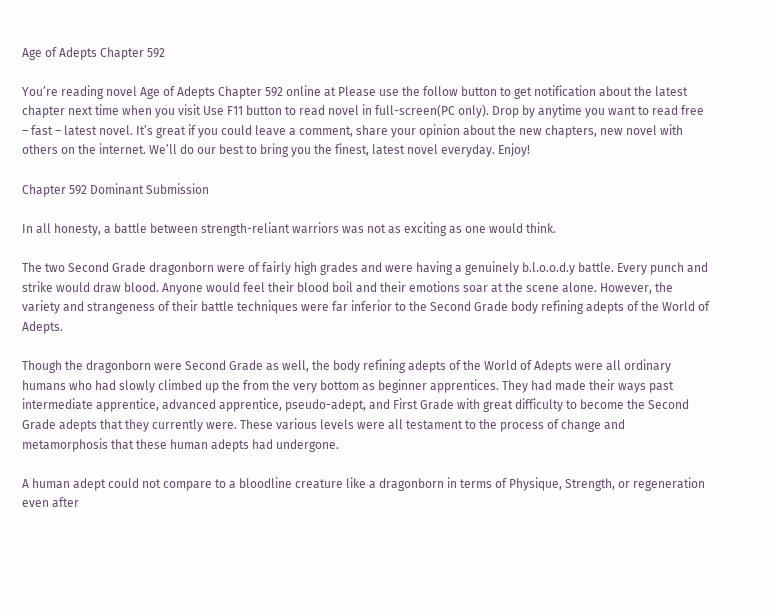Age of Adepts Chapter 592

You’re reading novel Age of Adepts Chapter 592 online at Please use the follow button to get notification about the latest chapter next time when you visit Use F11 button to read novel in full-screen(PC only). Drop by anytime you want to read free – fast – latest novel. It’s great if you could leave a comment, share your opinion about the new chapters, new novel with others on the internet. We’ll do our best to bring you the finest, latest novel everyday. Enjoy!

Chapter 592 Dominant Submission

In all honesty, a battle between strength-reliant warriors was not as exciting as one would think.

The two Second Grade dragonborn were of fairly high grades and were having a genuinely b.l.o.o.d.y battle. Every punch and strike would draw blood. Anyone would feel their blood boil and their emotions soar at the scene alone. However, the variety and strangeness of their battle techniques were far inferior to the Second Grade body refining adepts of the World of Adepts.

Though the dragonborn were Second Grade as well, the body refining adepts of the World of Adepts were all ordinary humans who had slowly climbed up the from the very bottom as beginner apprentices. They had made their ways past intermediate apprentice, advanced apprentice, pseudo-adept, and First Grade with great difficulty to become the Second Grade adepts that they currently were. These various levels were all testament to the process of change and metamorphosis that these human adepts had undergone.

A human adept could not compare to a bloodline creature like a dragonborn in terms of Physique, Strength, or regeneration even after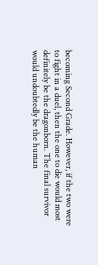becoming Second Grade. However, if the two were to fight in a duel, then the one to die would most definitely be the dragonborn. The final survivor would undoubtedly be the human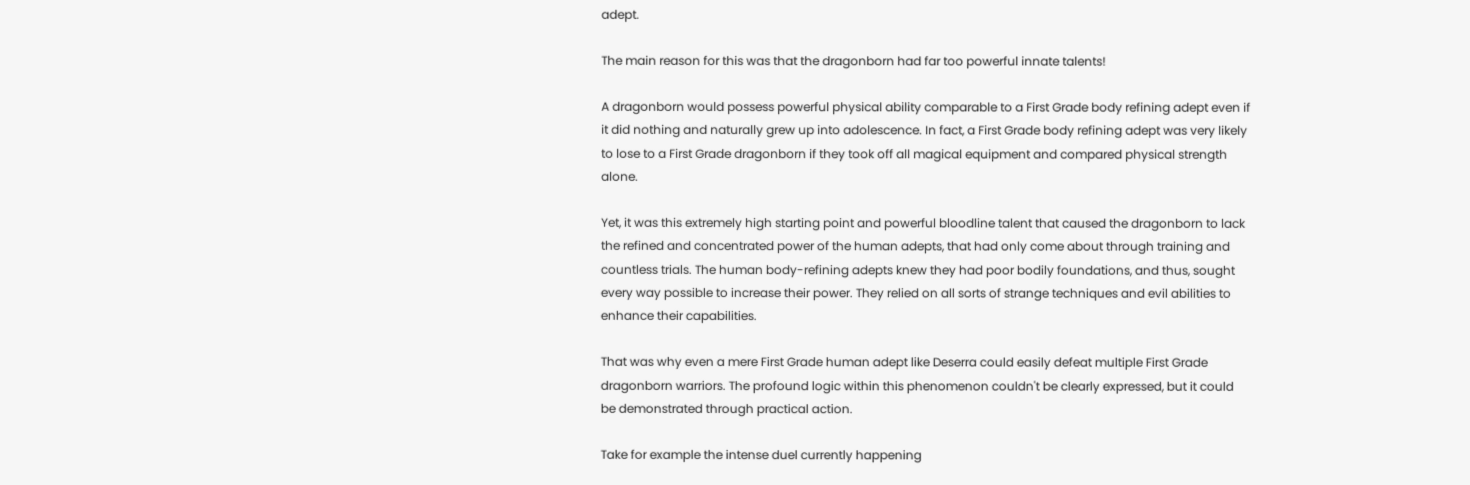adept.

The main reason for this was that the dragonborn had far too powerful innate talents!

A dragonborn would possess powerful physical ability comparable to a First Grade body refining adept even if it did nothing and naturally grew up into adolescence. In fact, a First Grade body refining adept was very likely to lose to a First Grade dragonborn if they took off all magical equipment and compared physical strength alone.

Yet, it was this extremely high starting point and powerful bloodline talent that caused the dragonborn to lack the refined and concentrated power of the human adepts, that had only come about through training and countless trials. The human body-refining adepts knew they had poor bodily foundations, and thus, sought every way possible to increase their power. They relied on all sorts of strange techniques and evil abilities to enhance their capabilities.

That was why even a mere First Grade human adept like Deserra could easily defeat multiple First Grade dragonborn warriors. The profound logic within this phenomenon couldn't be clearly expressed, but it could be demonstrated through practical action.

Take for example the intense duel currently happening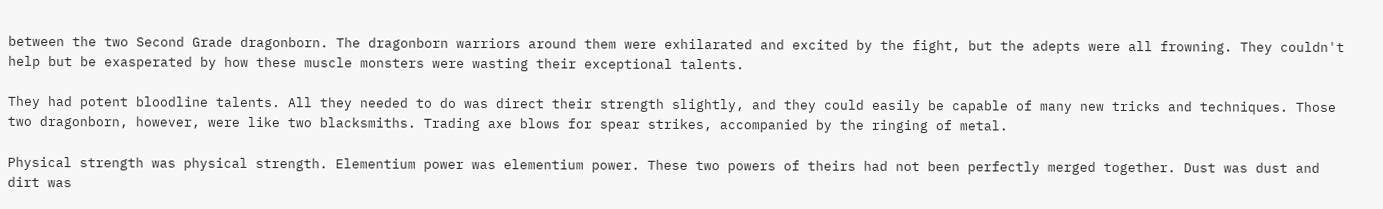between the two Second Grade dragonborn. The dragonborn warriors around them were exhilarated and excited by the fight, but the adepts were all frowning. They couldn't help but be exasperated by how these muscle monsters were wasting their exceptional talents.

They had potent bloodline talents. All they needed to do was direct their strength slightly, and they could easily be capable of many new tricks and techniques. Those two dragonborn, however, were like two blacksmiths. Trading axe blows for spear strikes, accompanied by the ringing of metal.

Physical strength was physical strength. Elementium power was elementium power. These two powers of theirs had not been perfectly merged together. Dust was dust and dirt was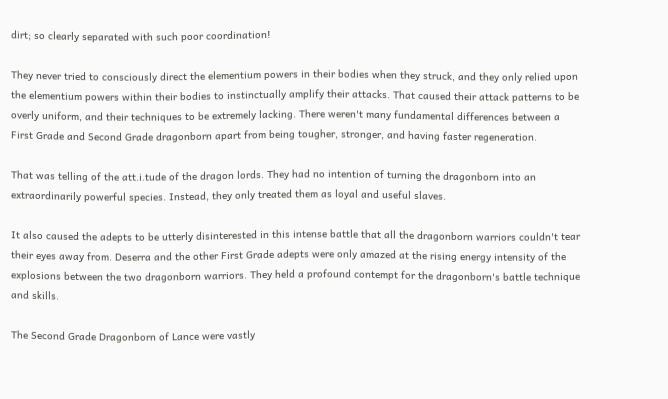dirt; so clearly separated with such poor coordination!

They never tried to consciously direct the elementium powers in their bodies when they struck, and they only relied upon the elementium powers within their bodies to instinctually amplify their attacks. That caused their attack patterns to be overly uniform, and their techniques to be extremely lacking. There weren't many fundamental differences between a First Grade and Second Grade dragonborn apart from being tougher, stronger, and having faster regeneration.

That was telling of the att.i.tude of the dragon lords. They had no intention of turning the dragonborn into an extraordinarily powerful species. Instead, they only treated them as loyal and useful slaves.

It also caused the adepts to be utterly disinterested in this intense battle that all the dragonborn warriors couldn't tear their eyes away from. Deserra and the other First Grade adepts were only amazed at the rising energy intensity of the explosions between the two dragonborn warriors. They held a profound contempt for the dragonborn's battle technique and skills.

The Second Grade Dragonborn of Lance were vastly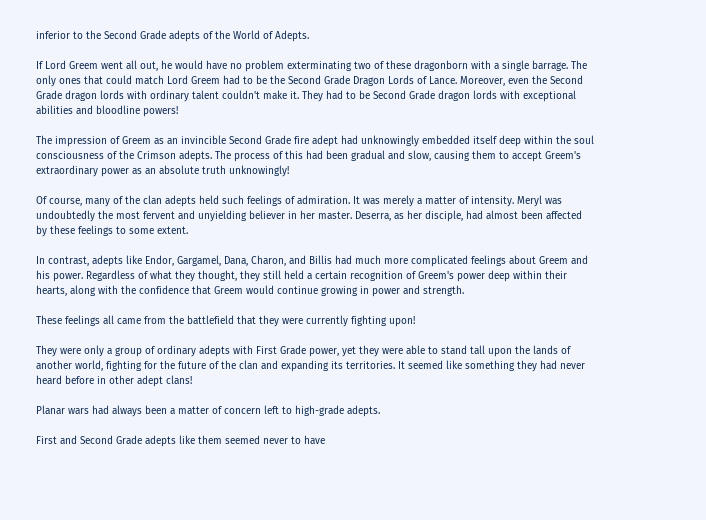inferior to the Second Grade adepts of the World of Adepts.

If Lord Greem went all out, he would have no problem exterminating two of these dragonborn with a single barrage. The only ones that could match Lord Greem had to be the Second Grade Dragon Lords of Lance. Moreover, even the Second Grade dragon lords with ordinary talent couldn't make it. They had to be Second Grade dragon lords with exceptional abilities and bloodline powers!

The impression of Greem as an invincible Second Grade fire adept had unknowingly embedded itself deep within the soul consciousness of the Crimson adepts. The process of this had been gradual and slow, causing them to accept Greem's extraordinary power as an absolute truth unknowingly!

Of course, many of the clan adepts held such feelings of admiration. It was merely a matter of intensity. Meryl was undoubtedly the most fervent and unyielding believer in her master. Deserra, as her disciple, had almost been affected by these feelings to some extent.

In contrast, adepts like Endor, Gargamel, Dana, Charon, and Billis had much more complicated feelings about Greem and his power. Regardless of what they thought, they still held a certain recognition of Greem's power deep within their hearts, along with the confidence that Greem would continue growing in power and strength.

These feelings all came from the battlefield that they were currently fighting upon!

They were only a group of ordinary adepts with First Grade power, yet they were able to stand tall upon the lands of another world, fighting for the future of the clan and expanding its territories. It seemed like something they had never heard before in other adept clans!

Planar wars had always been a matter of concern left to high-grade adepts.

First and Second Grade adepts like them seemed never to have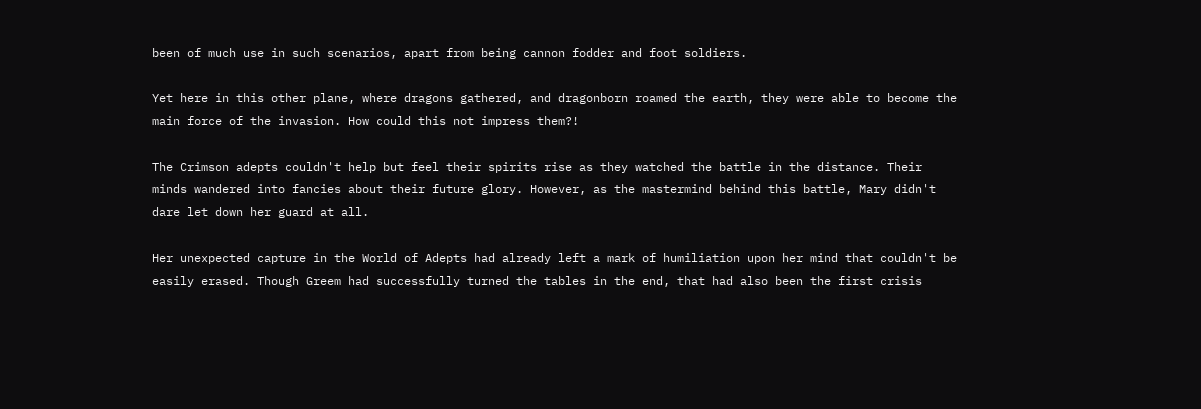been of much use in such scenarios, apart from being cannon fodder and foot soldiers.

Yet here in this other plane, where dragons gathered, and dragonborn roamed the earth, they were able to become the main force of the invasion. How could this not impress them?!

The Crimson adepts couldn't help but feel their spirits rise as they watched the battle in the distance. Their minds wandered into fancies about their future glory. However, as the mastermind behind this battle, Mary didn't dare let down her guard at all.

Her unexpected capture in the World of Adepts had already left a mark of humiliation upon her mind that couldn't be easily erased. Though Greem had successfully turned the tables in the end, that had also been the first crisis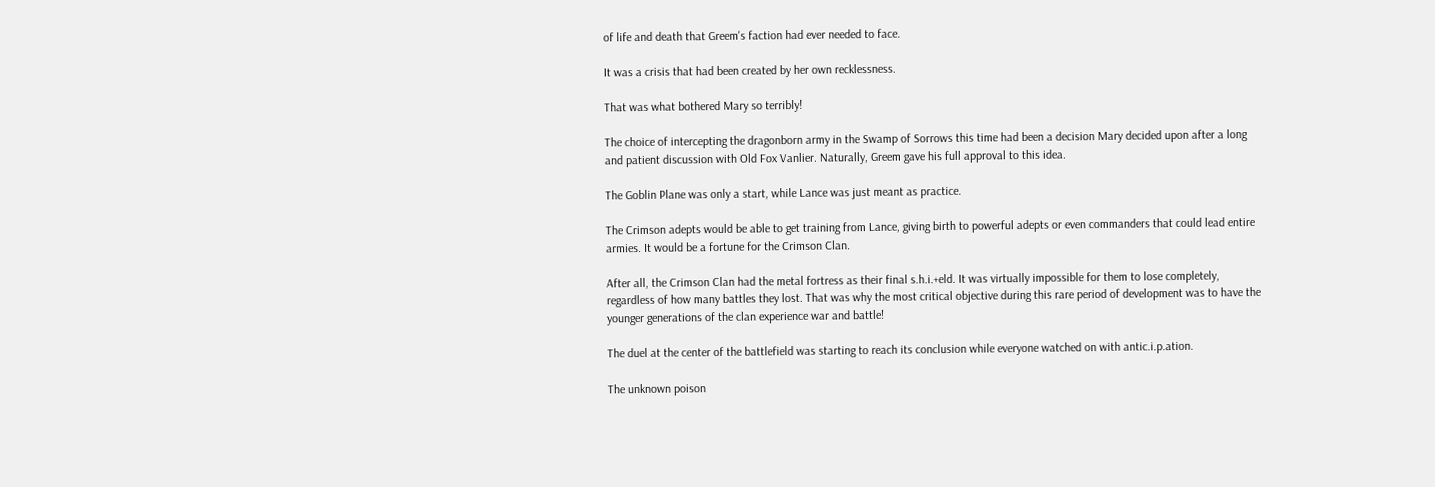of life and death that Greem's faction had ever needed to face.

It was a crisis that had been created by her own recklessness.

That was what bothered Mary so terribly!

The choice of intercepting the dragonborn army in the Swamp of Sorrows this time had been a decision Mary decided upon after a long and patient discussion with Old Fox Vanlier. Naturally, Greem gave his full approval to this idea.

The Goblin Plane was only a start, while Lance was just meant as practice.

The Crimson adepts would be able to get training from Lance, giving birth to powerful adepts or even commanders that could lead entire armies. It would be a fortune for the Crimson Clan.

After all, the Crimson Clan had the metal fortress as their final s.h.i.+eld. It was virtually impossible for them to lose completely, regardless of how many battles they lost. That was why the most critical objective during this rare period of development was to have the younger generations of the clan experience war and battle!

The duel at the center of the battlefield was starting to reach its conclusion while everyone watched on with antic.i.p.ation.

The unknown poison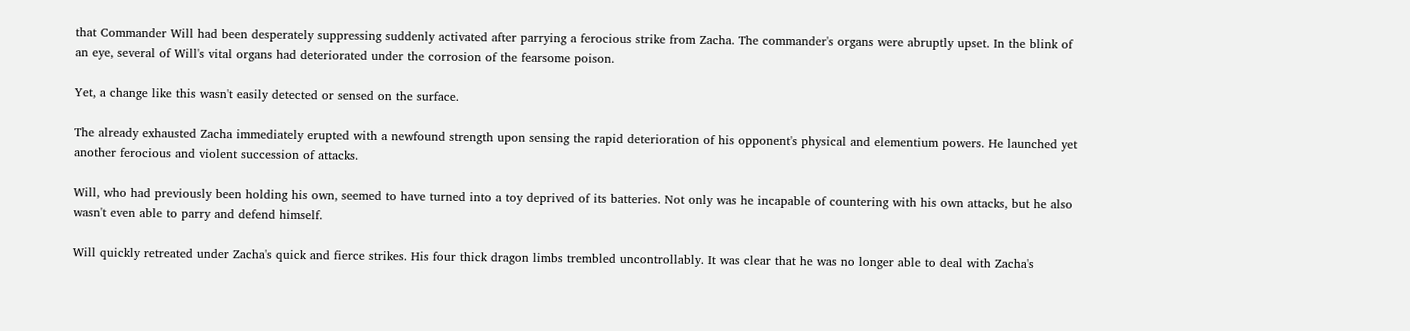that Commander Will had been desperately suppressing suddenly activated after parrying a ferocious strike from Zacha. The commander's organs were abruptly upset. In the blink of an eye, several of Will's vital organs had deteriorated under the corrosion of the fearsome poison.

Yet, a change like this wasn't easily detected or sensed on the surface.

The already exhausted Zacha immediately erupted with a newfound strength upon sensing the rapid deterioration of his opponent's physical and elementium powers. He launched yet another ferocious and violent succession of attacks.

Will, who had previously been holding his own, seemed to have turned into a toy deprived of its batteries. Not only was he incapable of countering with his own attacks, but he also wasn't even able to parry and defend himself.

Will quickly retreated under Zacha's quick and fierce strikes. His four thick dragon limbs trembled uncontrollably. It was clear that he was no longer able to deal with Zacha's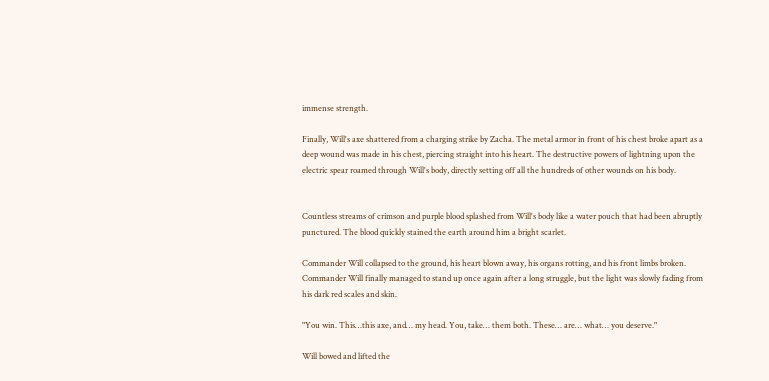immense strength.

Finally, Will's axe shattered from a charging strike by Zacha. The metal armor in front of his chest broke apart as a deep wound was made in his chest, piercing straight into his heart. The destructive powers of lightning upon the electric spear roamed through Will's body, directly setting off all the hundreds of other wounds on his body.


Countless streams of crimson and purple blood splashed from Will's body like a water pouch that had been abruptly punctured. The blood quickly stained the earth around him a bright scarlet.

Commander Will collapsed to the ground, his heart blown away, his organs rotting, and his front limbs broken. Commander Will finally managed to stand up once again after a long struggle, but the light was slowly fading from his dark red scales and skin.

"You win. This…this axe, and… my head. You, take… them both. These… are… what… you deserve."

Will bowed and lifted the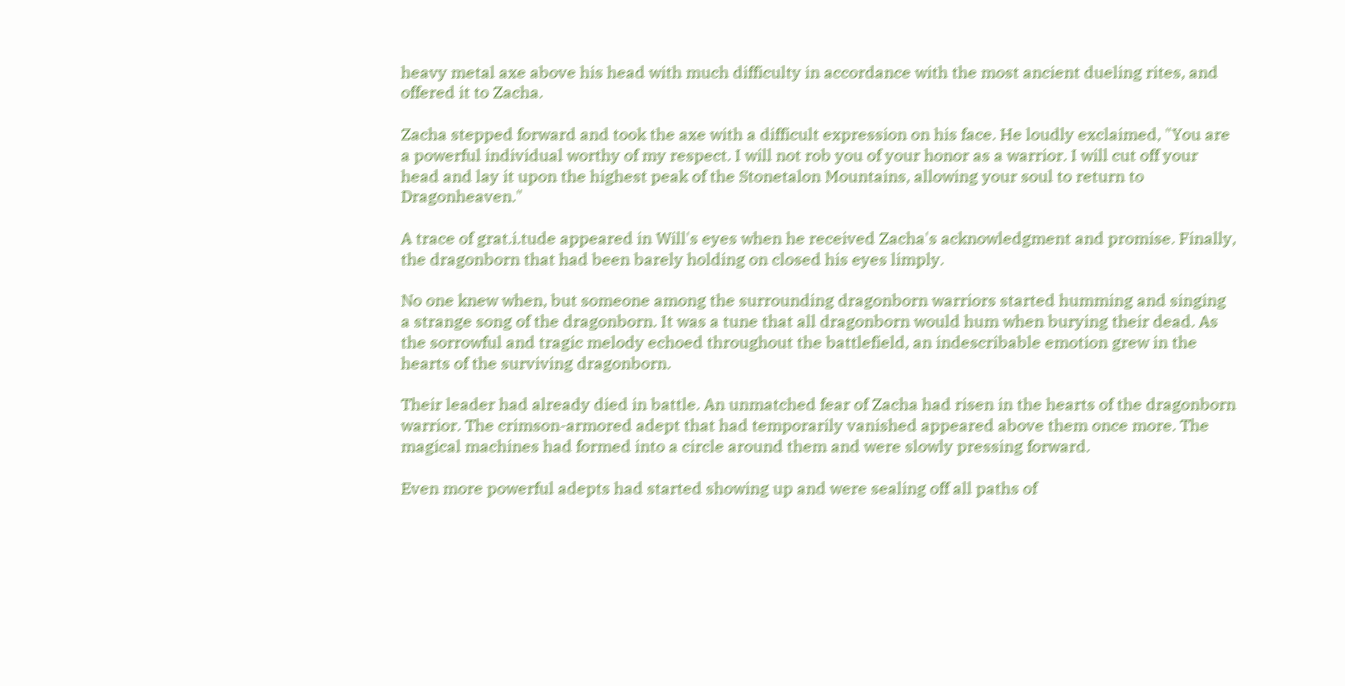heavy metal axe above his head with much difficulty in accordance with the most ancient dueling rites, and offered it to Zacha.

Zacha stepped forward and took the axe with a difficult expression on his face. He loudly exclaimed, "You are a powerful individual worthy of my respect. I will not rob you of your honor as a warrior. I will cut off your head and lay it upon the highest peak of the Stonetalon Mountains, allowing your soul to return to Dragonheaven."

A trace of grat.i.tude appeared in Will's eyes when he received Zacha's acknowledgment and promise. Finally, the dragonborn that had been barely holding on closed his eyes limply.

No one knew when, but someone among the surrounding dragonborn warriors started humming and singing a strange song of the dragonborn. It was a tune that all dragonborn would hum when burying their dead. As the sorrowful and tragic melody echoed throughout the battlefield, an indescribable emotion grew in the hearts of the surviving dragonborn.

Their leader had already died in battle. An unmatched fear of Zacha had risen in the hearts of the dragonborn warrior. The crimson-armored adept that had temporarily vanished appeared above them once more. The magical machines had formed into a circle around them and were slowly pressing forward.

Even more powerful adepts had started showing up and were sealing off all paths of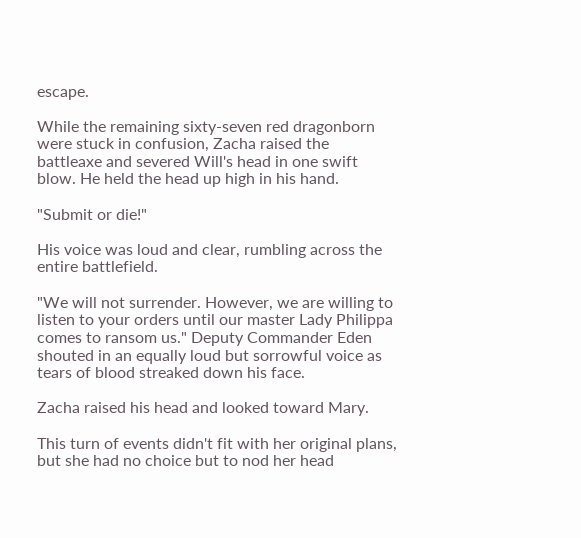escape.

While the remaining sixty-seven red dragonborn were stuck in confusion, Zacha raised the battleaxe and severed Will's head in one swift blow. He held the head up high in his hand.

"Submit or die!"

His voice was loud and clear, rumbling across the entire battlefield.

"We will not surrender. However, we are willing to listen to your orders until our master Lady Philippa comes to ransom us." Deputy Commander Eden shouted in an equally loud but sorrowful voice as tears of blood streaked down his face.

Zacha raised his head and looked toward Mary.

This turn of events didn't fit with her original plans, but she had no choice but to nod her head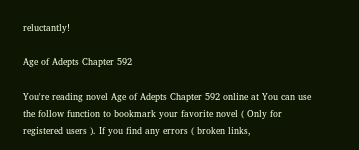reluctantly!

Age of Adepts Chapter 592

You're reading novel Age of Adepts Chapter 592 online at You can use the follow function to bookmark your favorite novel ( Only for registered users ). If you find any errors ( broken links,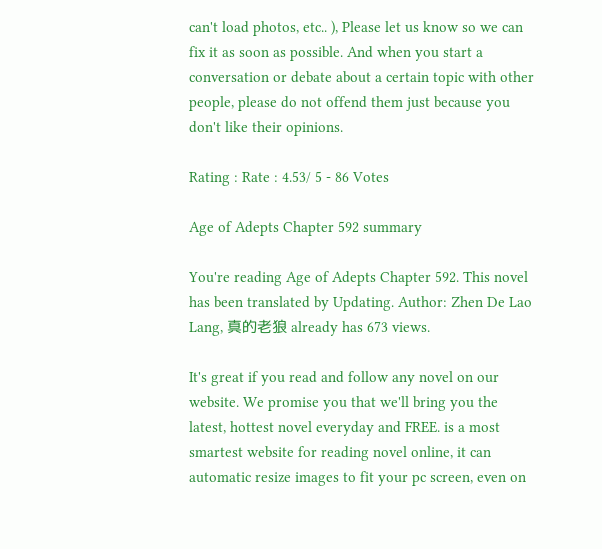can't load photos, etc.. ), Please let us know so we can fix it as soon as possible. And when you start a conversation or debate about a certain topic with other people, please do not offend them just because you don't like their opinions.

Rating : Rate : 4.53/ 5 - 86 Votes

Age of Adepts Chapter 592 summary

You're reading Age of Adepts Chapter 592. This novel has been translated by Updating. Author: Zhen De Lao Lang, 真的老狼 already has 673 views.

It's great if you read and follow any novel on our website. We promise you that we'll bring you the latest, hottest novel everyday and FREE. is a most smartest website for reading novel online, it can automatic resize images to fit your pc screen, even on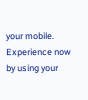your mobile. Experience now by using your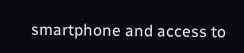smartphone and access to